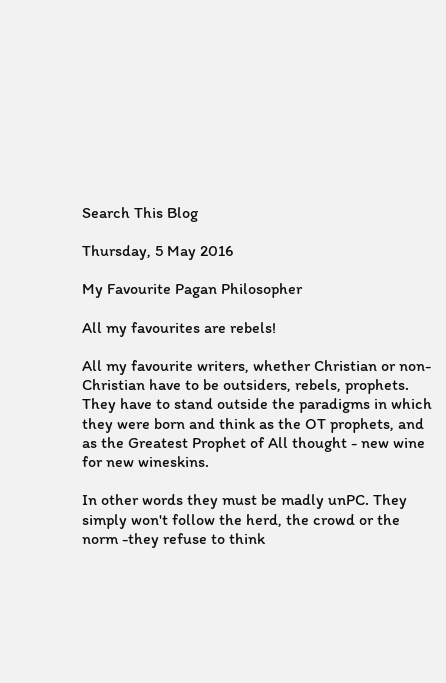Search This Blog

Thursday, 5 May 2016

My Favourite Pagan Philosopher

All my favourites are rebels!

All my favourite writers, whether Christian or non-Christian have to be outsiders, rebels, prophets. They have to stand outside the paradigms in which they were born and think as the OT prophets, and as the Greatest Prophet of All thought - new wine for new wineskins.

In other words they must be madly unPC. They simply won't follow the herd, the crowd or the norm -they refuse to think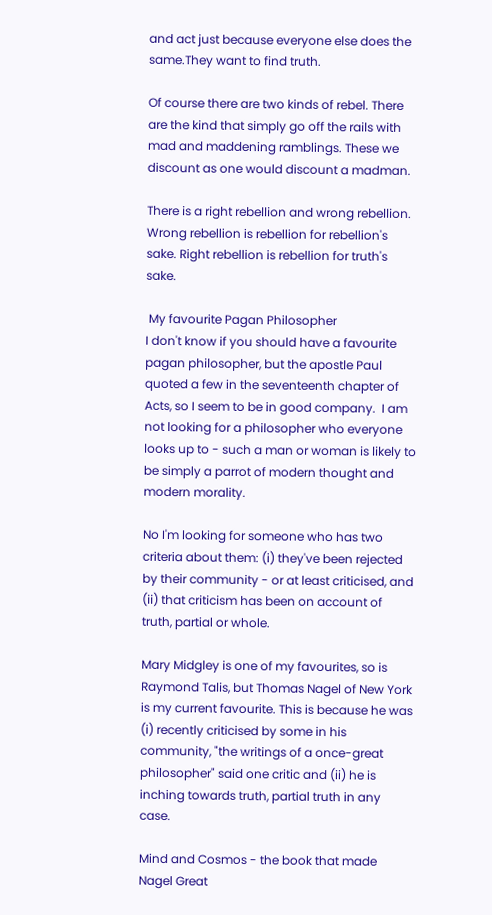and act just because everyone else does the same.They want to find truth.

Of course there are two kinds of rebel. There are the kind that simply go off the rails with mad and maddening ramblings. These we discount as one would discount a madman.

There is a right rebellion and wrong rebellion. Wrong rebellion is rebellion for rebellion's sake. Right rebellion is rebellion for truth's sake.

 My favourite Pagan Philosopher
I don't know if you should have a favourite pagan philosopher, but the apostle Paul quoted a few in the seventeenth chapter of Acts, so I seem to be in good company.  I am not looking for a philosopher who everyone looks up to - such a man or woman is likely to be simply a parrot of modern thought and modern morality.

No I'm looking for someone who has two criteria about them: (i) they've been rejected by their community - or at least criticised, and (ii) that criticism has been on account of truth, partial or whole.

Mary Midgley is one of my favourites, so is Raymond Talis, but Thomas Nagel of New York is my current favourite. This is because he was (i) recently criticised by some in his community, "the writings of a once-great philosopher" said one critic and (ii) he is inching towards truth, partial truth in any case.

Mind and Cosmos - the book that made Nagel Great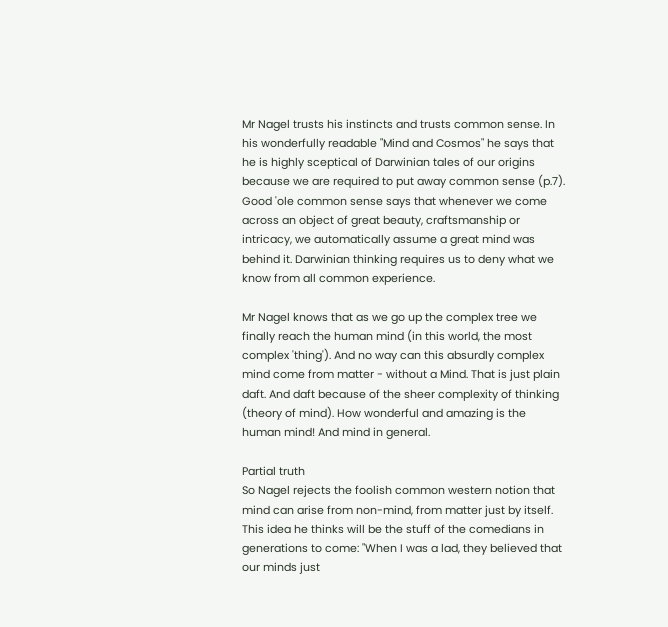Mr Nagel trusts his instincts and trusts common sense. In his wonderfully readable "Mind and Cosmos" he says that he is highly sceptical of Darwinian tales of our origins because we are required to put away common sense (p.7). Good 'ole common sense says that whenever we come across an object of great beauty, craftsmanship or intricacy, we automatically assume a great mind was behind it. Darwinian thinking requires us to deny what we know from all common experience.

Mr Nagel knows that as we go up the complex tree we finally reach the human mind (in this world, the most complex 'thing'). And no way can this absurdly complex mind come from matter - without a Mind. That is just plain daft. And daft because of the sheer complexity of thinking (theory of mind). How wonderful and amazing is the human mind! And mind in general.

Partial truth
So Nagel rejects the foolish common western notion that mind can arise from non-mind, from matter just by itself. This idea he thinks will be the stuff of the comedians in generations to come: "When I was a lad, they believed that our minds just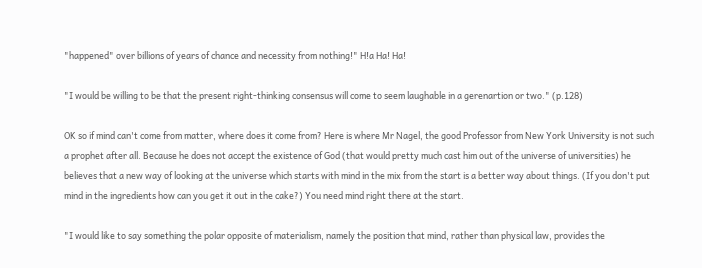"happened" over billions of years of chance and necessity from nothing!" H!a Ha! Ha!

"I would be willing to be that the present right-thinking consensus will come to seem laughable in a gerenartion or two." (p.128)

OK so if mind can't come from matter, where does it come from? Here is where Mr Nagel, the good Professor from New York University is not such a prophet after all. Because he does not accept the existence of God (that would pretty much cast him out of the universe of universities) he believes that a new way of looking at the universe which starts with mind in the mix from the start is a better way about things. (If you don't put mind in the ingredients how can you get it out in the cake?) You need mind right there at the start.

"I would like to say something the polar opposite of materialism, namely the position that mind, rather than physical law, provides the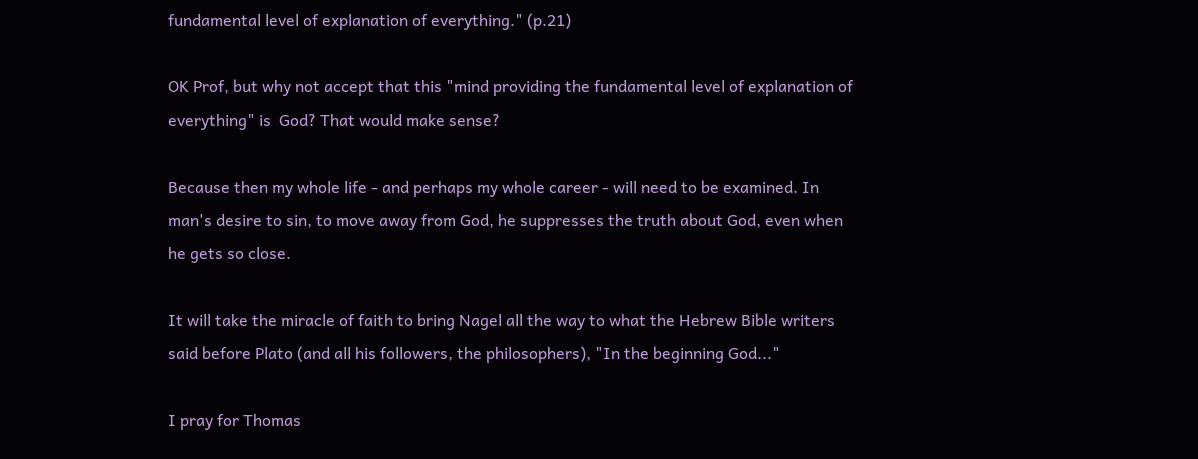fundamental level of explanation of everything." (p.21)

OK Prof, but why not accept that this "mind providing the fundamental level of explanation of everything" is  God? That would make sense?

Because then my whole life - and perhaps my whole career - will need to be examined. In man's desire to sin, to move away from God, he suppresses the truth about God, even when he gets so close.

It will take the miracle of faith to bring Nagel all the way to what the Hebrew Bible writers said before Plato (and all his followers, the philosophers), "In the beginning God..."

I pray for Thomas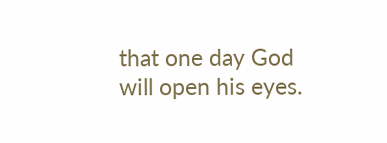that one day God will open his eyes.